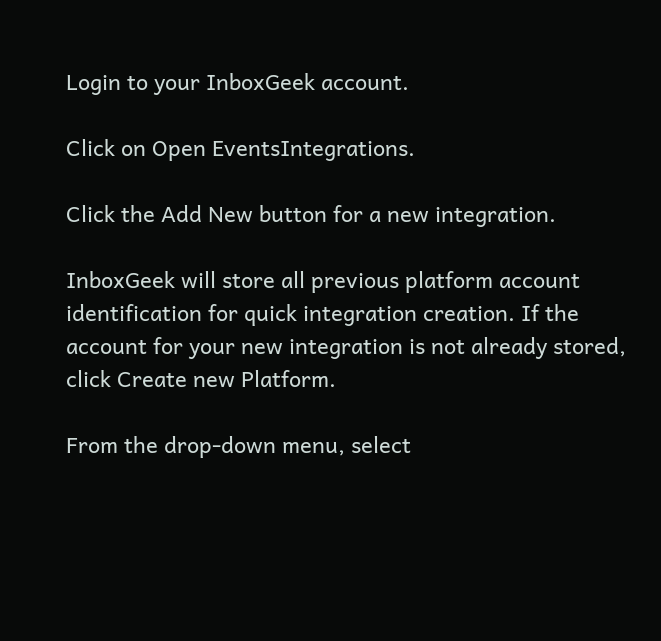Login to your InboxGeek account.

Click on Open EventsIntegrations.

Click the Add New button for a new integration.

InboxGeek will store all previous platform account identification for quick integration creation. If the account for your new integration is not already stored, click Create new Platform.

From the drop-down menu, select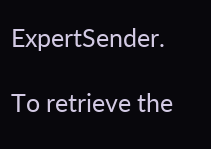ExpertSender.

To retrieve the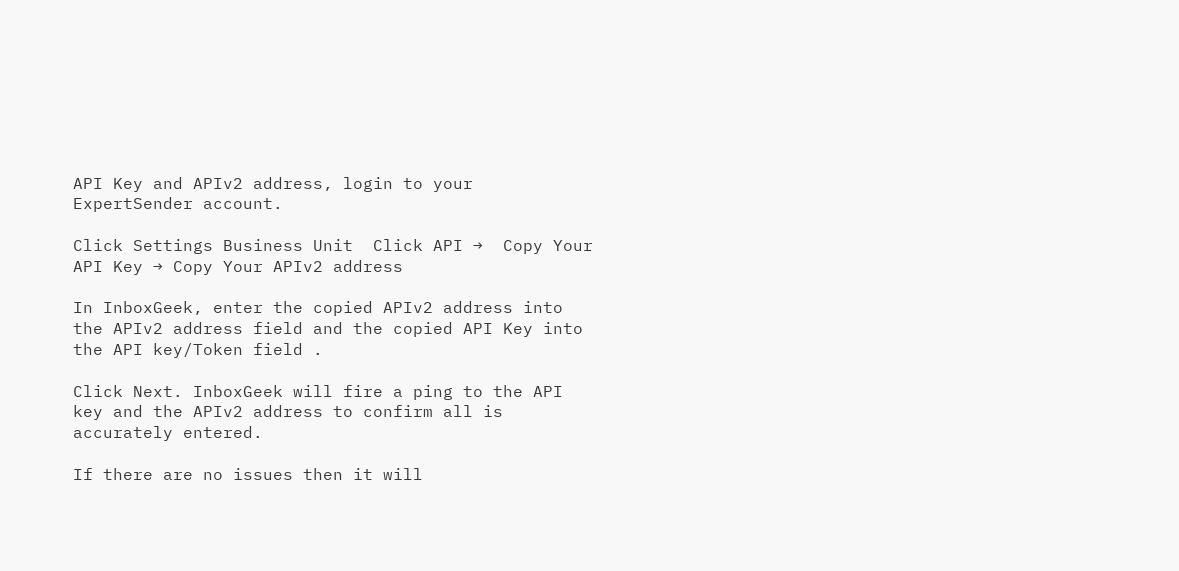API Key and APIv2 address, login to your ExpertSender account.

Click Settings Business Unit  Click API →  Copy Your API Key → Copy Your APIv2 address

In InboxGeek, enter the copied APIv2 address into the APIv2 address field and the copied API Key into the API key/Token field .

Click Next. InboxGeek will fire a ping to the API key and the APIv2 address to confirm all is accurately entered.

If there are no issues then it will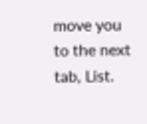move you to the next tab, List.